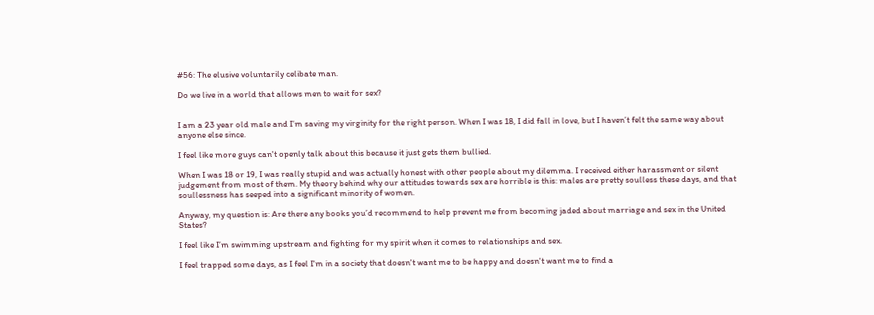#56: The elusive voluntarily celibate man.

Do we live in a world that allows men to wait for sex?


I am a 23 year old male and I’m saving my virginity for the right person. When I was 18, I did fall in love, but I haven’t felt the same way about anyone else since.

I feel like more guys can't openly talk about this because it just gets them bullied.

When I was 18 or 19, I was really stupid and was actually honest with other people about my dilemma. I received either harassment or silent judgement from most of them. My theory behind why our attitudes towards sex are horrible is this: males are pretty soulless these days, and that soullessness has seeped into a significant minority of women.

Anyway, my question is: Are there any books you’d recommend to help prevent me from becoming jaded about marriage and sex in the United States?

I feel like I’m swimming upstream and fighting for my spirit when it comes to relationships and sex.

I feel trapped some days, as I feel I'm in a society that doesn't want me to be happy and doesn't want me to find a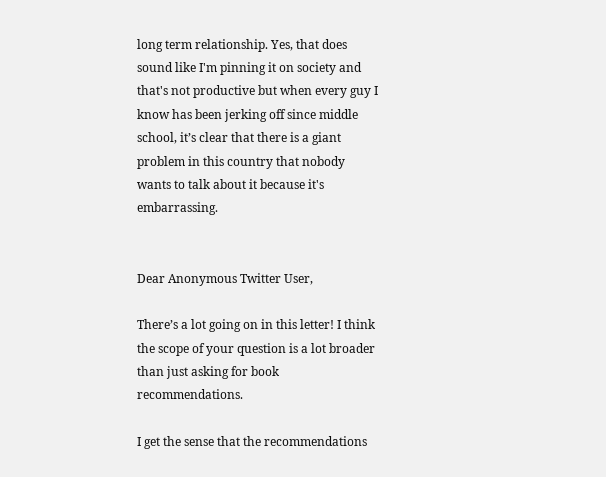long term relationship. Yes, that does sound like I'm pinning it on society and that's not productive but when every guy I know has been jerking off since middle school, it’s clear that there is a giant problem in this country that nobody wants to talk about it because it's embarrassing.


Dear Anonymous Twitter User,

There’s a lot going on in this letter! I think the scope of your question is a lot broader than just asking for book recommendations.

I get the sense that the recommendations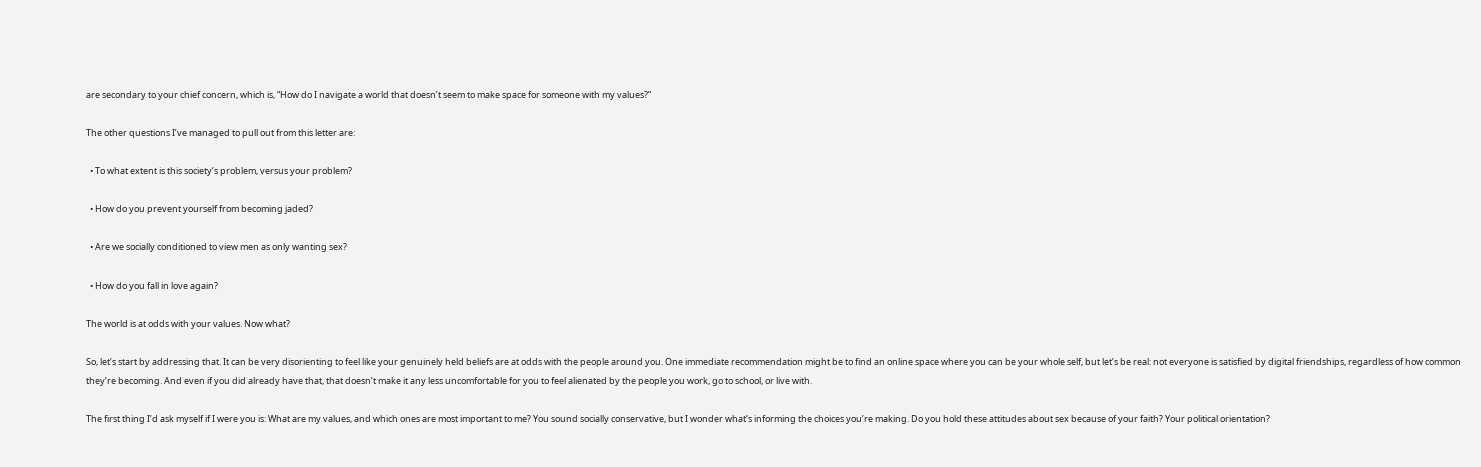are secondary to your chief concern, which is, “How do I navigate a world that doesn’t seem to make space for someone with my values?”

The other questions I’ve managed to pull out from this letter are:

  • To what extent is this society’s problem, versus your problem?

  • How do you prevent yourself from becoming jaded?

  • Are we socially conditioned to view men as only wanting sex?

  • How do you fall in love again?

The world is at odds with your values. Now what?

So, let’s start by addressing that. It can be very disorienting to feel like your genuinely held beliefs are at odds with the people around you. One immediate recommendation might be to find an online space where you can be your whole self, but let’s be real: not everyone is satisfied by digital friendships, regardless of how common they’re becoming. And even if you did already have that, that doesn’t make it any less uncomfortable for you to feel alienated by the people you work, go to school, or live with.

The first thing I’d ask myself if I were you is: What are my values, and which ones are most important to me? You sound socially conservative, but I wonder what’s informing the choices you’re making. Do you hold these attitudes about sex because of your faith? Your political orientation?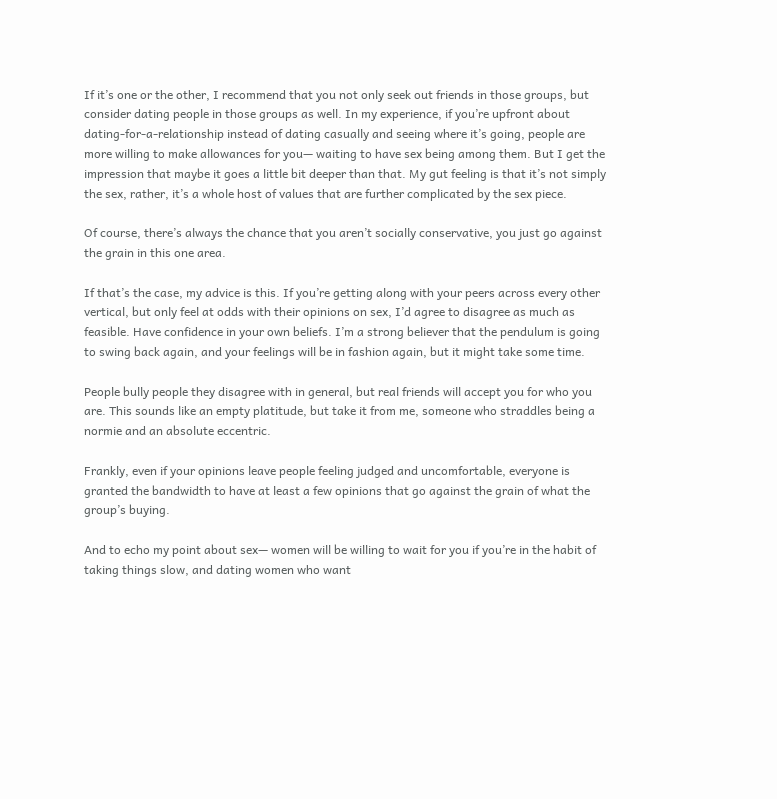If it’s one or the other, I recommend that you not only seek out friends in those groups, but consider dating people in those groups as well. In my experience, if you’re upfront about dating-for-a-relationship instead of dating casually and seeing where it’s going, people are more willing to make allowances for you— waiting to have sex being among them. But I get the impression that maybe it goes a little bit deeper than that. My gut feeling is that it’s not simply the sex, rather, it’s a whole host of values that are further complicated by the sex piece.

Of course, there’s always the chance that you aren’t socially conservative, you just go against the grain in this one area.

If that’s the case, my advice is this. If you’re getting along with your peers across every other vertical, but only feel at odds with their opinions on sex, I’d agree to disagree as much as feasible. Have confidence in your own beliefs. I’m a strong believer that the pendulum is going to swing back again, and your feelings will be in fashion again, but it might take some time.

People bully people they disagree with in general, but real friends will accept you for who you are. This sounds like an empty platitude, but take it from me, someone who straddles being a normie and an absolute eccentric.

Frankly, even if your opinions leave people feeling judged and uncomfortable, everyone is granted the bandwidth to have at least a few opinions that go against the grain of what the group’s buying.

And to echo my point about sex— women will be willing to wait for you if you’re in the habit of taking things slow, and dating women who want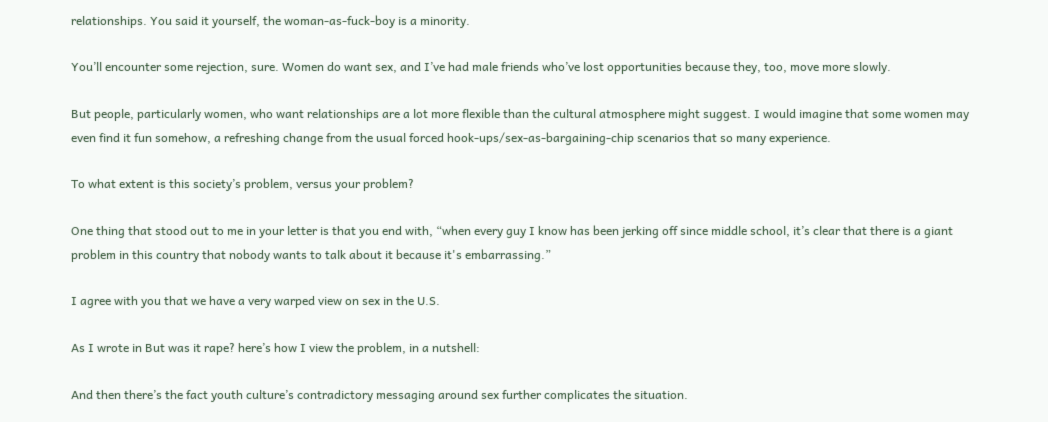relationships. You said it yourself, the woman-as-fuck-boy is a minority.

You’ll encounter some rejection, sure. Women do want sex, and I’ve had male friends who’ve lost opportunities because they, too, move more slowly.

But people, particularly women, who want relationships are a lot more flexible than the cultural atmosphere might suggest. I would imagine that some women may even find it fun somehow, a refreshing change from the usual forced hook-ups/sex-as-bargaining-chip scenarios that so many experience.

To what extent is this society’s problem, versus your problem?

One thing that stood out to me in your letter is that you end with, “when every guy I know has been jerking off since middle school, it’s clear that there is a giant problem in this country that nobody wants to talk about it because it's embarrassing.”

I agree with you that we have a very warped view on sex in the U.S.

As I wrote in But was it rape? here’s how I view the problem, in a nutshell:

And then there’s the fact youth culture’s contradictory messaging around sex further complicates the situation.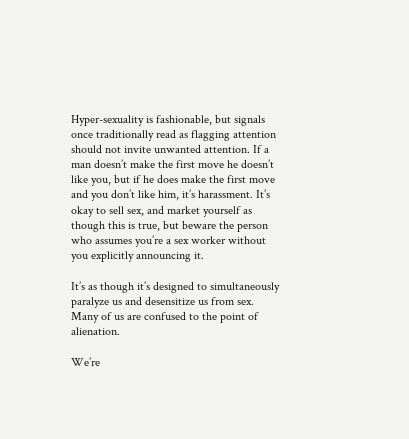Hyper-sexuality is fashionable, but signals once traditionally read as flagging attention should not invite unwanted attention. If a man doesn’t make the first move he doesn’t like you, but if he does make the first move and you don’t like him, it’s harassment. It’s okay to sell sex, and market yourself as though this is true, but beware the person who assumes you’re a sex worker without you explicitly announcing it.

It’s as though it’s designed to simultaneously paralyze us and desensitize us from sex. Many of us are confused to the point of alienation.

We’re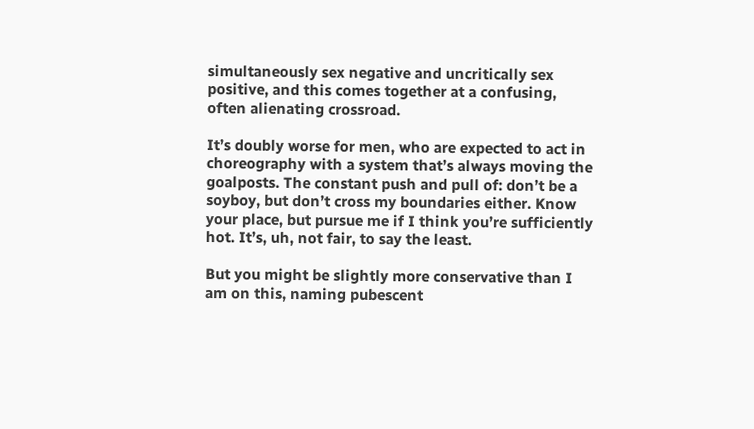simultaneously sex negative and uncritically sex positive, and this comes together at a confusing, often alienating crossroad.

It’s doubly worse for men, who are expected to act in choreography with a system that’s always moving the goalposts. The constant push and pull of: don’t be a soyboy, but don’t cross my boundaries either. Know your place, but pursue me if I think you’re sufficiently hot. It’s, uh, not fair, to say the least.

But you might be slightly more conservative than I am on this, naming pubescent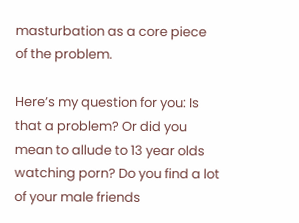masturbation as a core piece of the problem.

Here’s my question for you: Is that a problem? Or did you mean to allude to 13 year olds watching porn? Do you find a lot of your male friends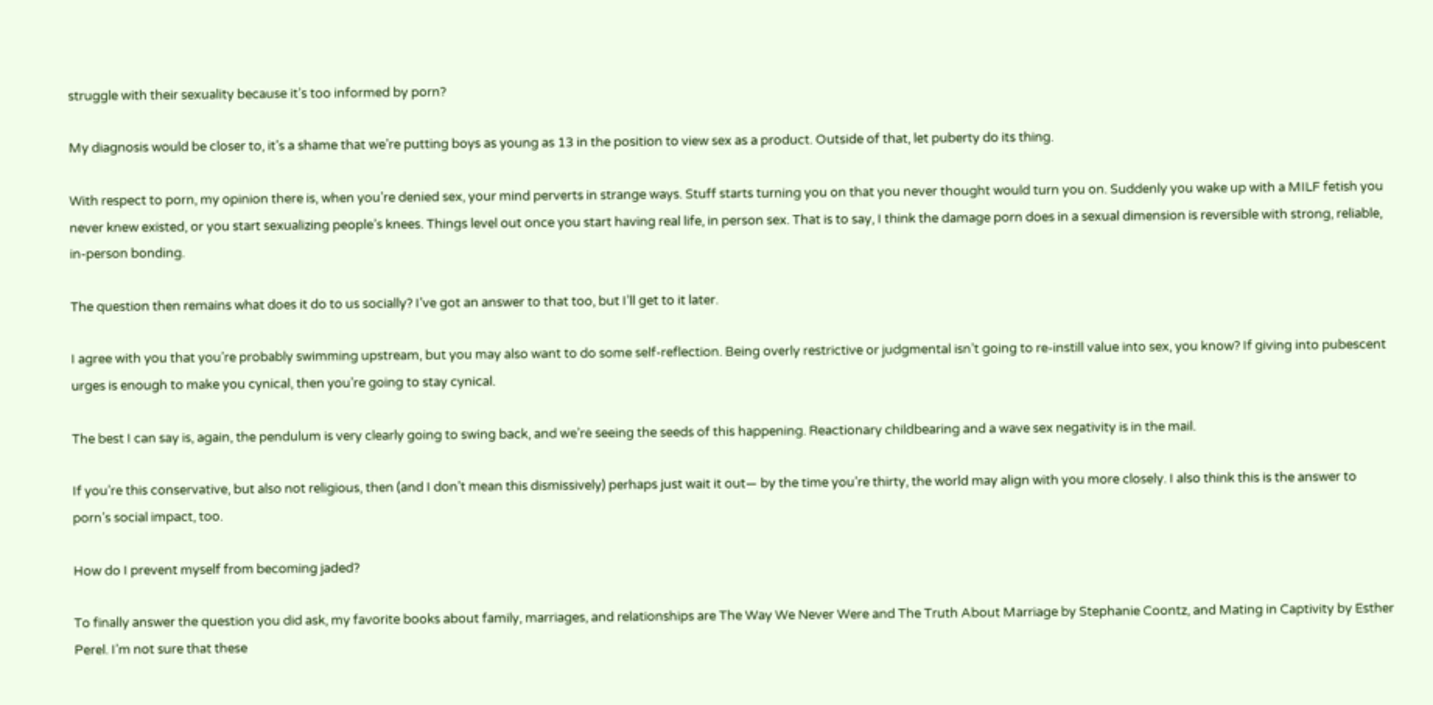struggle with their sexuality because it’s too informed by porn?

My diagnosis would be closer to, it’s a shame that we’re putting boys as young as 13 in the position to view sex as a product. Outside of that, let puberty do its thing.

With respect to porn, my opinion there is, when you’re denied sex, your mind perverts in strange ways. Stuff starts turning you on that you never thought would turn you on. Suddenly you wake up with a MILF fetish you never knew existed, or you start sexualizing people’s knees. Things level out once you start having real life, in person sex. That is to say, I think the damage porn does in a sexual dimension is reversible with strong, reliable, in-person bonding.

The question then remains what does it do to us socially? I’ve got an answer to that too, but I’ll get to it later.

I agree with you that you’re probably swimming upstream, but you may also want to do some self-reflection. Being overly restrictive or judgmental isn’t going to re-instill value into sex, you know? If giving into pubescent urges is enough to make you cynical, then you’re going to stay cynical.

The best I can say is, again, the pendulum is very clearly going to swing back, and we’re seeing the seeds of this happening. Reactionary childbearing and a wave sex negativity is in the mail.

If you’re this conservative, but also not religious, then (and I don’t mean this dismissively) perhaps just wait it out— by the time you’re thirty, the world may align with you more closely. I also think this is the answer to porn’s social impact, too.

How do I prevent myself from becoming jaded?

To finally answer the question you did ask, my favorite books about family, marriages, and relationships are The Way We Never Were and The Truth About Marriage by Stephanie Coontz, and Mating in Captivity by Esther Perel. I’m not sure that these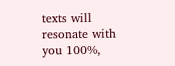texts will resonate with you 100%,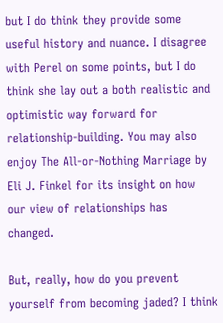but I do think they provide some useful history and nuance. I disagree with Perel on some points, but I do think she lay out a both realistic and optimistic way forward for relationship-building. You may also enjoy The All-or-Nothing Marriage by Eli J. Finkel for its insight on how our view of relationships has changed.

But, really, how do you prevent yourself from becoming jaded? I think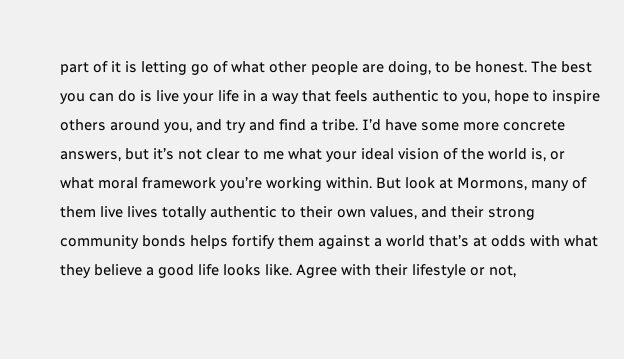part of it is letting go of what other people are doing, to be honest. The best you can do is live your life in a way that feels authentic to you, hope to inspire others around you, and try and find a tribe. I’d have some more concrete answers, but it’s not clear to me what your ideal vision of the world is, or what moral framework you’re working within. But look at Mormons, many of them live lives totally authentic to their own values, and their strong community bonds helps fortify them against a world that’s at odds with what they believe a good life looks like. Agree with their lifestyle or not,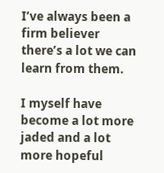I’ve always been a firm believer there’s a lot we can learn from them.

I myself have become a lot more jaded and a lot more hopeful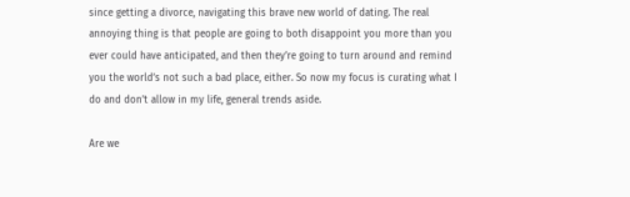since getting a divorce, navigating this brave new world of dating. The real annoying thing is that people are going to both disappoint you more than you ever could have anticipated, and then they’re going to turn around and remind you the world’s not such a bad place, either. So now my focus is curating what I do and don’t allow in my life, general trends aside.

Are we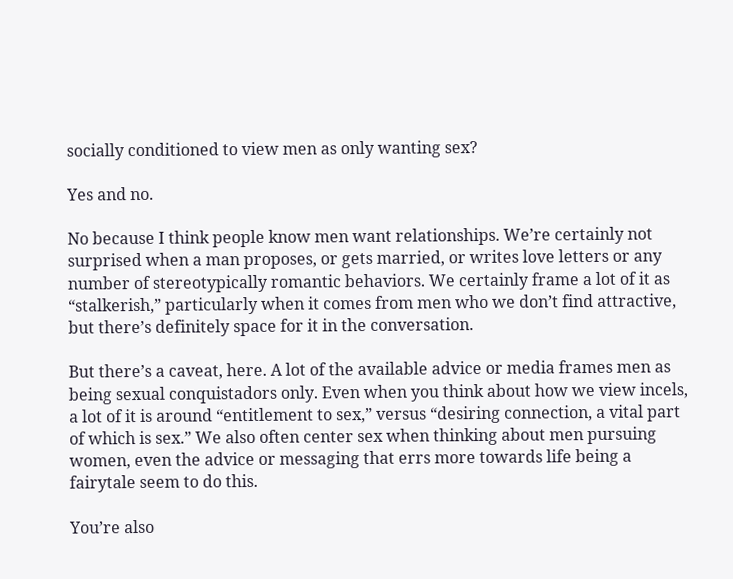socially conditioned to view men as only wanting sex?

Yes and no.

No because I think people know men want relationships. We’re certainly not surprised when a man proposes, or gets married, or writes love letters or any number of stereotypically romantic behaviors. We certainly frame a lot of it as “stalkerish,” particularly when it comes from men who we don’t find attractive, but there’s definitely space for it in the conversation.

But there’s a caveat, here. A lot of the available advice or media frames men as being sexual conquistadors only. Even when you think about how we view incels, a lot of it is around “entitlement to sex,” versus “desiring connection, a vital part of which is sex.” We also often center sex when thinking about men pursuing women, even the advice or messaging that errs more towards life being a fairytale seem to do this.

You’re also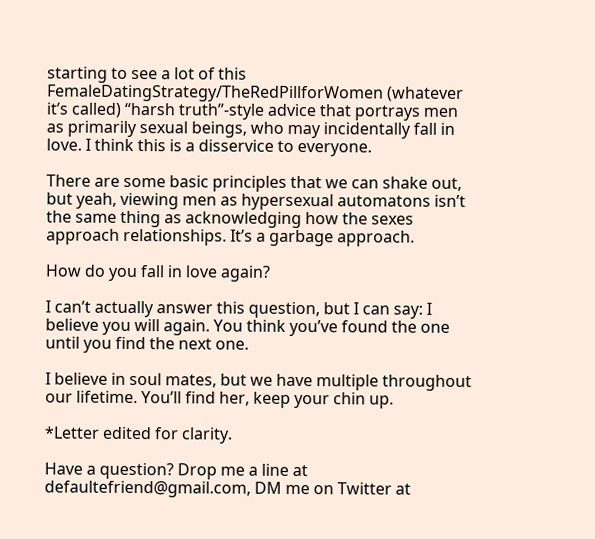starting to see a lot of this FemaleDatingStrategy/TheRedPillforWomen (whatever it’s called) “harsh truth”-style advice that portrays men as primarily sexual beings, who may incidentally fall in love. I think this is a disservice to everyone.

There are some basic principles that we can shake out, but yeah, viewing men as hypersexual automatons isn’t the same thing as acknowledging how the sexes approach relationships. It’s a garbage approach.

How do you fall in love again?

I can’t actually answer this question, but I can say: I believe you will again. You think you’ve found the one until you find the next one.

I believe in soul mates, but we have multiple throughout our lifetime. You’ll find her, keep your chin up.

*Letter edited for clarity.

Have a question? Drop me a line at defaultefriend@gmail.com, DM me on Twitter at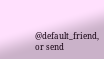@default_friend, or send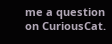me a question on CuriousCat.